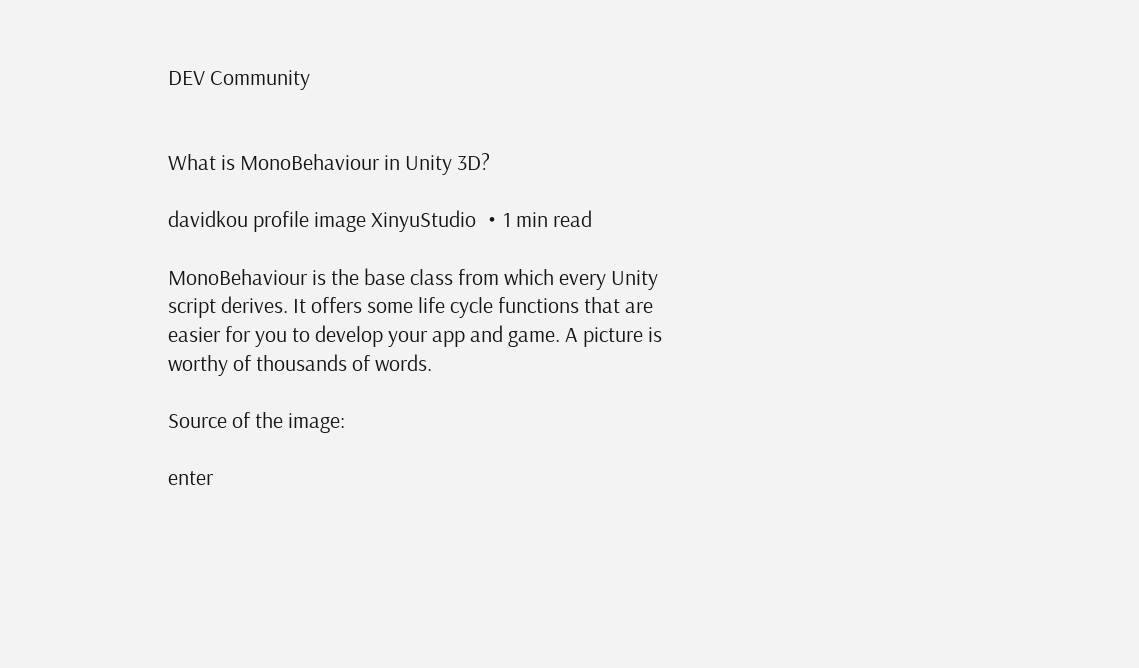DEV Community


What is MonoBehaviour in Unity 3D?

davidkou profile image XinyuStudio ・1 min read

MonoBehaviour is the base class from which every Unity script derives. It offers some life cycle functions that are easier for you to develop your app and game. A picture is worthy of thousands of words.

Source of the image:

enter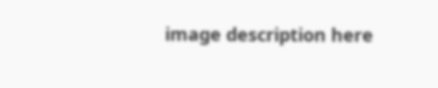image description here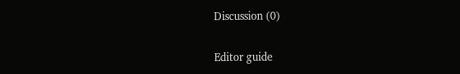Discussion (0)

Editor guide